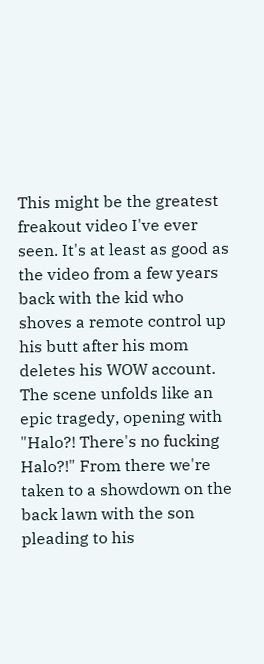This might be the greatest freakout video I've ever seen. It's at least as good as the video from a few years back with the kid who shoves a remote control up his butt after his mom deletes his WOW account. The scene unfolds like an epic tragedy, opening with "Halo?! There's no fucking Halo?!" From there we're taken to a showdown on the back lawn with the son pleading to his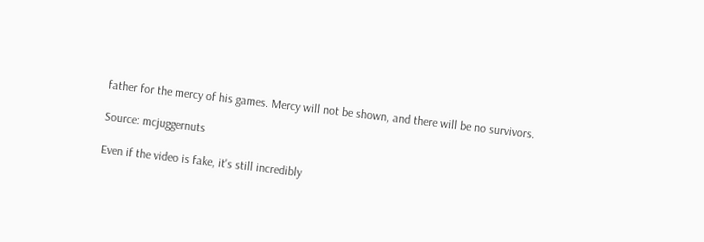father for the mercy of his games. Mercy will not be shown, and there will be no survivors.

Source: mcjuggernuts

Even if the video is fake, it's still incredibly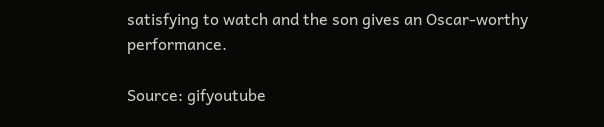satisfying to watch and the son gives an Oscar-worthy performance.

Source: gifyoutube